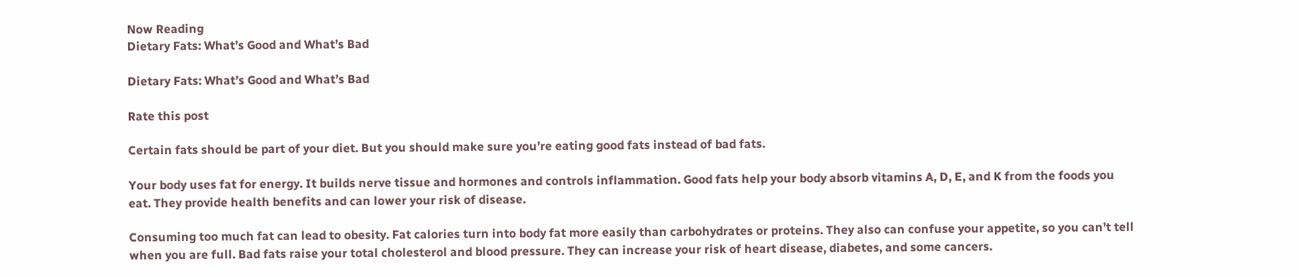Now Reading
Dietary Fats: What’s Good and What’s Bad

Dietary Fats: What’s Good and What’s Bad

Rate this post

Certain fats should be part of your diet. But you should make sure you’re eating good fats instead of bad fats.

Your body uses fat for energy. It builds nerve tissue and hormones and controls inflammation. Good fats help your body absorb vitamins A, D, E, and K from the foods you eat. They provide health benefits and can lower your risk of disease.

Consuming too much fat can lead to obesity. Fat calories turn into body fat more easily than carbohydrates or proteins. They also can confuse your appetite, so you can’t tell when you are full. Bad fats raise your total cholesterol and blood pressure. They can increase your risk of heart disease, diabetes, and some cancers.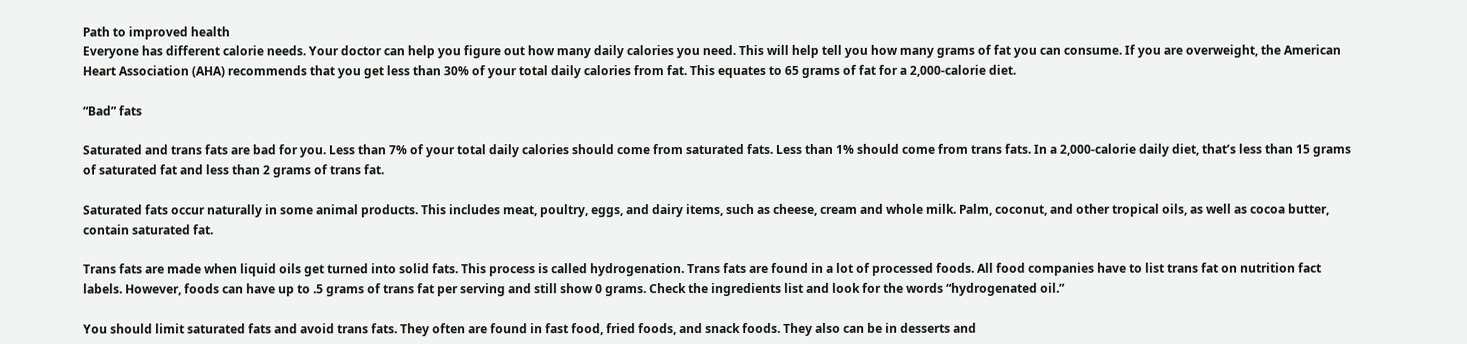Path to improved health
Everyone has different calorie needs. Your doctor can help you figure out how many daily calories you need. This will help tell you how many grams of fat you can consume. If you are overweight, the American Heart Association (AHA) recommends that you get less than 30% of your total daily calories from fat. This equates to 65 grams of fat for a 2,000-calorie diet.

“Bad” fats

Saturated and trans fats are bad for you. Less than 7% of your total daily calories should come from saturated fats. Less than 1% should come from trans fats. In a 2,000-calorie daily diet, that’s less than 15 grams of saturated fat and less than 2 grams of trans fat.

Saturated fats occur naturally in some animal products. This includes meat, poultry, eggs, and dairy items, such as cheese, cream and whole milk. Palm, coconut, and other tropical oils, as well as cocoa butter, contain saturated fat.

Trans fats are made when liquid oils get turned into solid fats. This process is called hydrogenation. Trans fats are found in a lot of processed foods. All food companies have to list trans fat on nutrition fact labels. However, foods can have up to .5 grams of trans fat per serving and still show 0 grams. Check the ingredients list and look for the words “hydrogenated oil.”

You should limit saturated fats and avoid trans fats. They often are found in fast food, fried foods, and snack foods. They also can be in desserts and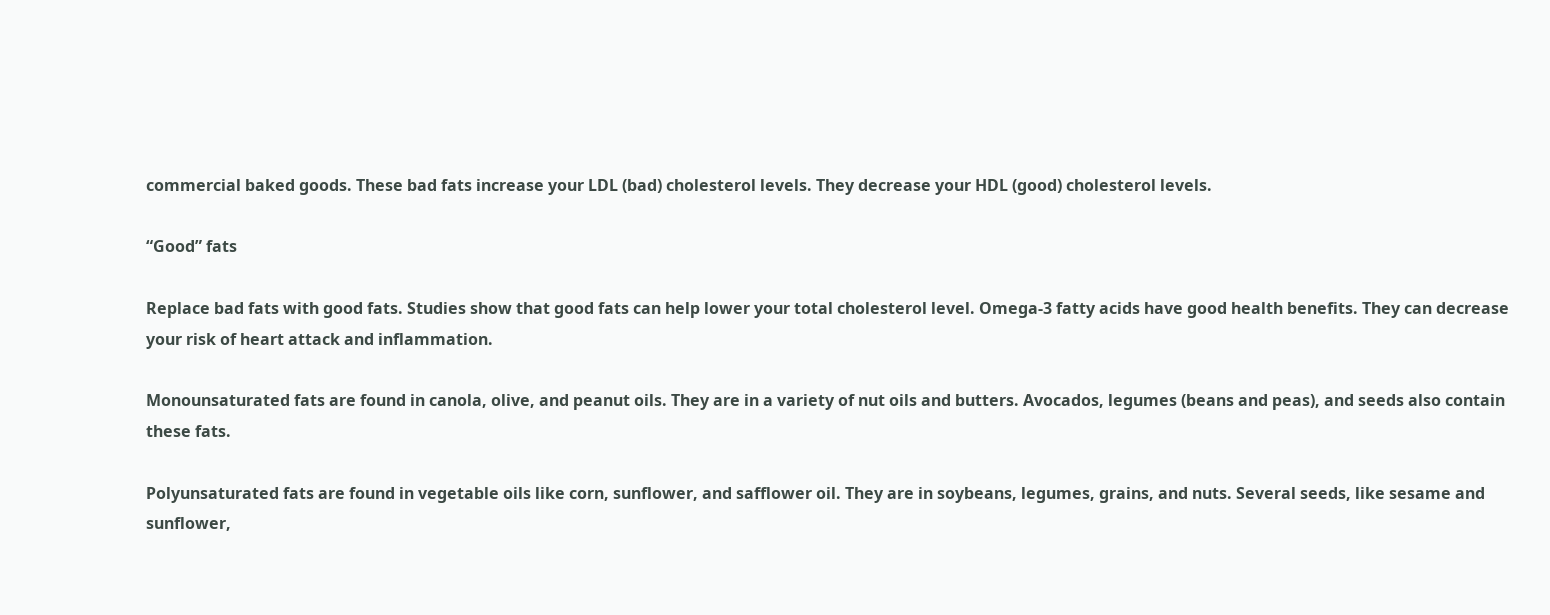commercial baked goods. These bad fats increase your LDL (bad) cholesterol levels. They decrease your HDL (good) cholesterol levels.

“Good” fats

Replace bad fats with good fats. Studies show that good fats can help lower your total cholesterol level. Omega-3 fatty acids have good health benefits. They can decrease your risk of heart attack and inflammation.

Monounsaturated fats are found in canola, olive, and peanut oils. They are in a variety of nut oils and butters. Avocados, legumes (beans and peas), and seeds also contain these fats.

Polyunsaturated fats are found in vegetable oils like corn, sunflower, and safflower oil. They are in soybeans, legumes, grains, and nuts. Several seeds, like sesame and sunflower,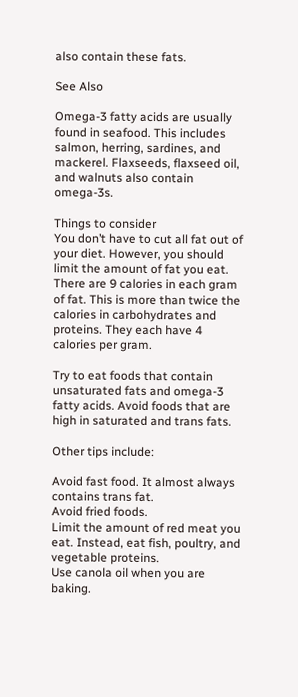also contain these fats.

See Also

Omega-3 fatty acids are usually found in seafood. This includes salmon, herring, sardines, and mackerel. Flaxseeds, flaxseed oil, and walnuts also contain omega-3s.

Things to consider
You don’t have to cut all fat out of your diet. However, you should limit the amount of fat you eat. There are 9 calories in each gram of fat. This is more than twice the calories in carbohydrates and proteins. They each have 4 calories per gram.

Try to eat foods that contain unsaturated fats and omega-3 fatty acids. Avoid foods that are high in saturated and trans fats.

Other tips include:

Avoid fast food. It almost always contains trans fat.
Avoid fried foods.
Limit the amount of red meat you eat. Instead, eat fish, poultry, and vegetable proteins.
Use canola oil when you are baking.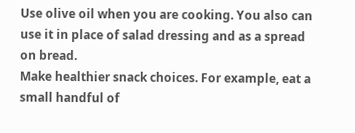Use olive oil when you are cooking. You also can use it in place of salad dressing and as a spread on bread.
Make healthier snack choices. For example, eat a small handful of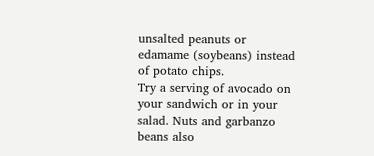unsalted peanuts or edamame (soybeans) instead of potato chips.
Try a serving of avocado on your sandwich or in your salad. Nuts and garbanzo beans also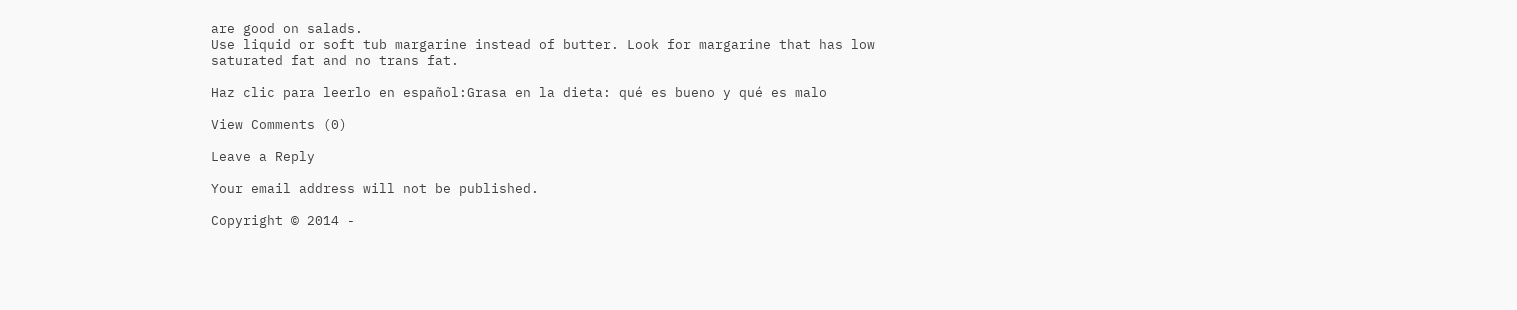are good on salads.
Use liquid or soft tub margarine instead of butter. Look for margarine that has low saturated fat and no trans fat.

Haz clic para leerlo en español:Grasa en la dieta: qué es bueno y qué es malo

View Comments (0)

Leave a Reply

Your email address will not be published.

Copyright © 2014 -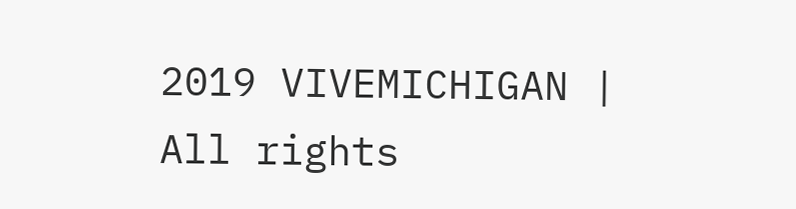2019 VIVEMICHIGAN | All rights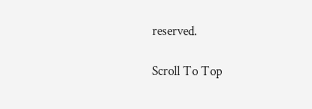reserved.

Scroll To Top